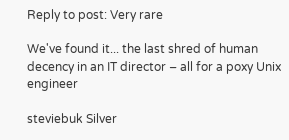Reply to post: Very rare

We've found it... the last shred of human decency in an IT director – all for a poxy Unix engineer

steviebuk Silver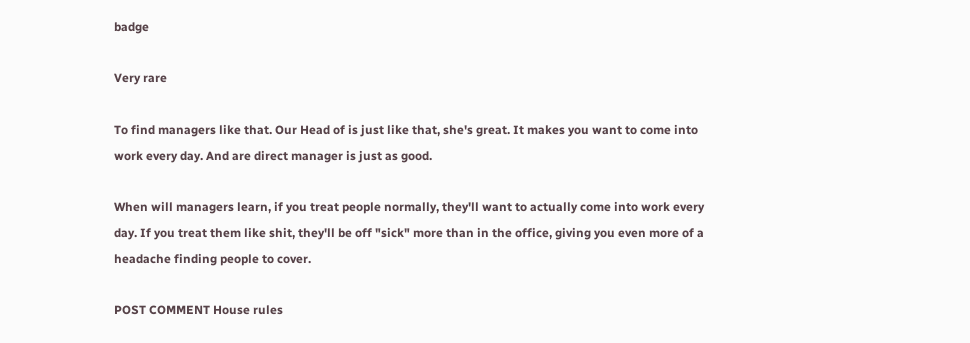badge

Very rare

To find managers like that. Our Head of is just like that, she's great. It makes you want to come into work every day. And are direct manager is just as good.

When will managers learn, if you treat people normally, they'll want to actually come into work every day. If you treat them like shit, they'll be off "sick" more than in the office, giving you even more of a headache finding people to cover.

POST COMMENT House rules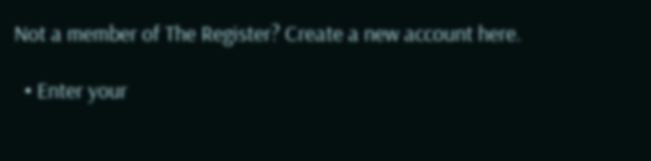Not a member of The Register? Create a new account here.

  • Enter your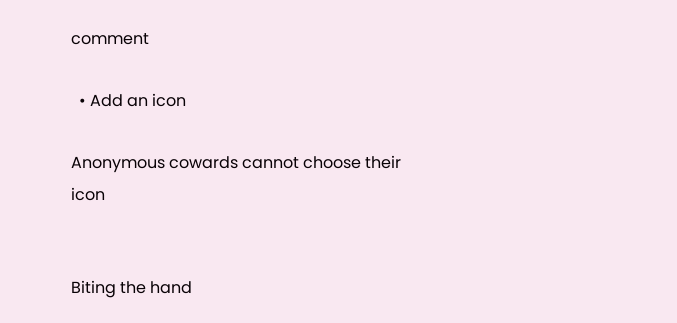comment

  • Add an icon

Anonymous cowards cannot choose their icon


Biting the hand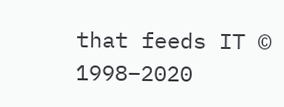that feeds IT © 1998–2020